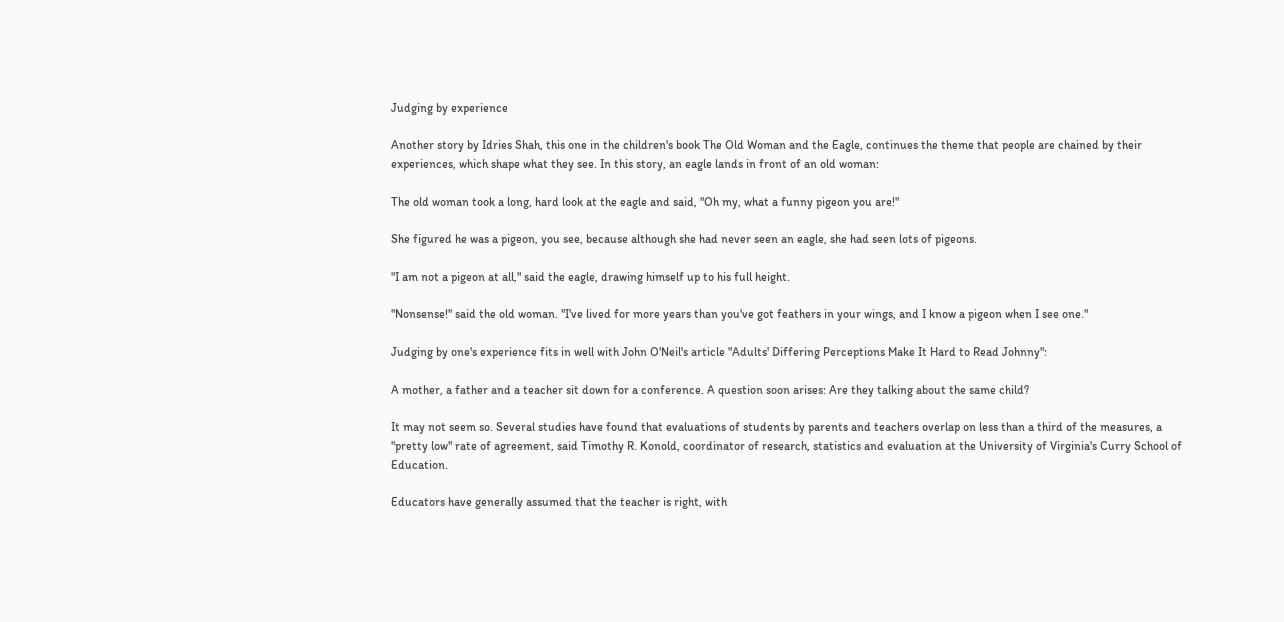Judging by experience

Another story by Idries Shah, this one in the children's book The Old Woman and the Eagle, continues the theme that people are chained by their experiences, which shape what they see. In this story, an eagle lands in front of an old woman:

The old woman took a long, hard look at the eagle and said, "Oh my, what a funny pigeon you are!"

She figured he was a pigeon, you see, because although she had never seen an eagle, she had seen lots of pigeons.

"I am not a pigeon at all," said the eagle, drawing himself up to his full height.

"Nonsense!" said the old woman. "I've lived for more years than you've got feathers in your wings, and I know a pigeon when I see one."

Judging by one's experience fits in well with John O'Neil's article "Adults' Differing Perceptions Make It Hard to Read Johnny":

A mother, a father and a teacher sit down for a conference. A question soon arises: Are they talking about the same child?

It may not seem so. Several studies have found that evaluations of students by parents and teachers overlap on less than a third of the measures, a "pretty low" rate of agreement, said Timothy R. Konold, coordinator of research, statistics and evaluation at the University of Virginia's Curry School of Education.

Educators have generally assumed that the teacher is right, with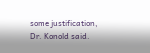some justification, Dr. Konold said.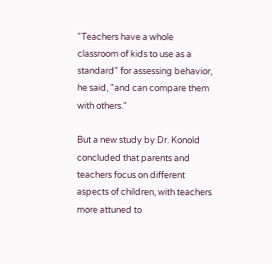"Teachers have a whole classroom of kids to use as a standard" for assessing behavior, he said, "and can compare them with others."

But a new study by Dr. Konold concluded that parents and teachers focus on different aspects of children, with teachers more attuned to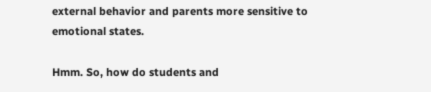external behavior and parents more sensitive to emotional states.

Hmm. So, how do students and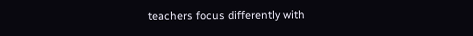teachers focus differently with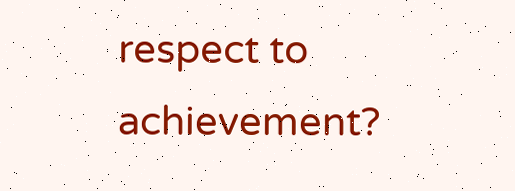respect to achievement?